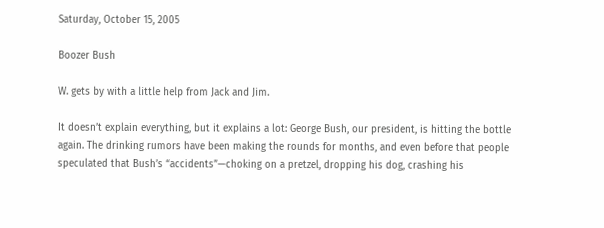Saturday, October 15, 2005

Boozer Bush

W. gets by with a little help from Jack and Jim.

It doesn’t explain everything, but it explains a lot: George Bush, our president, is hitting the bottle again. The drinking rumors have been making the rounds for months, and even before that people speculated that Bush’s “accidents”—choking on a pretzel, dropping his dog, crashing his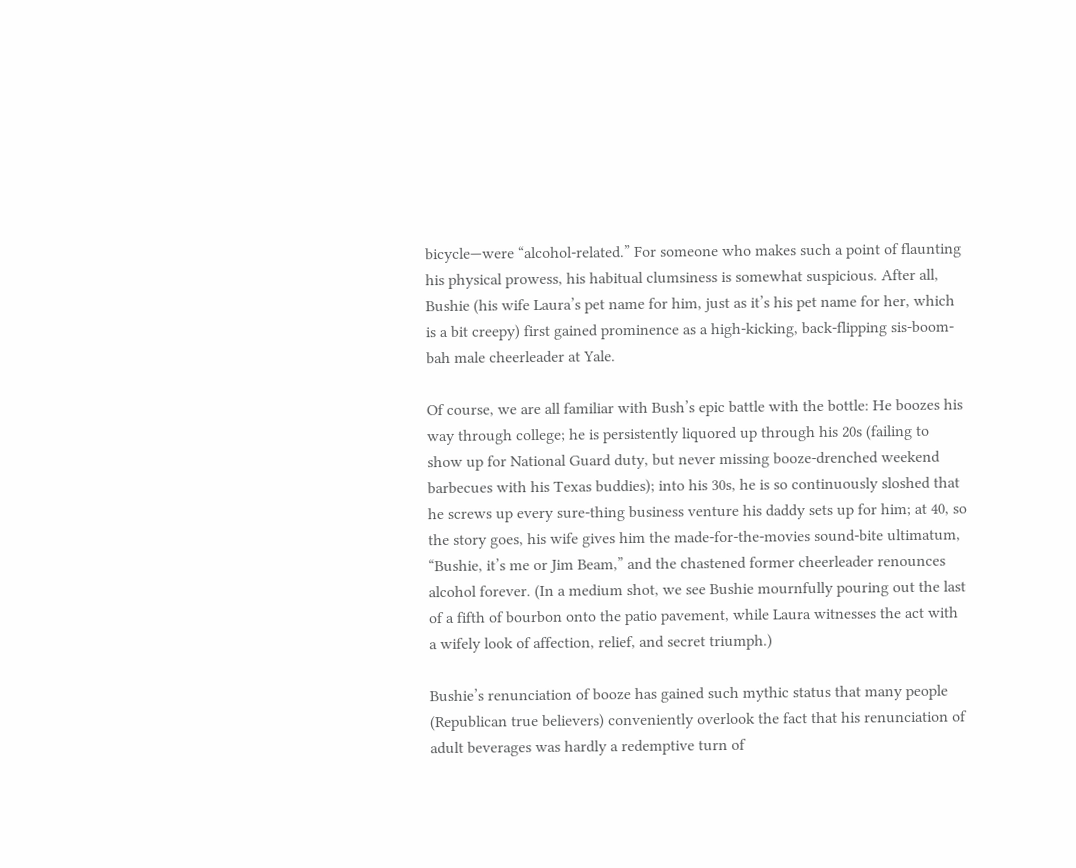bicycle—were “alcohol-related.” For someone who makes such a point of flaunting his physical prowess, his habitual clumsiness is somewhat suspicious. After all, Bushie (his wife Laura’s pet name for him, just as it’s his pet name for her, which is a bit creepy) first gained prominence as a high-kicking, back-flipping sis-boom-bah male cheerleader at Yale.

Of course, we are all familiar with Bush’s epic battle with the bottle: He boozes his way through college; he is persistently liquored up through his 20s (failing to show up for National Guard duty, but never missing booze-drenched weekend barbecues with his Texas buddies); into his 30s, he is so continuously sloshed that he screws up every sure-thing business venture his daddy sets up for him; at 40, so the story goes, his wife gives him the made-for-the-movies sound-bite ultimatum, “Bushie, it’s me or Jim Beam,” and the chastened former cheerleader renounces alcohol forever. (In a medium shot, we see Bushie mournfully pouring out the last of a fifth of bourbon onto the patio pavement, while Laura witnesses the act with a wifely look of affection, relief, and secret triumph.)

Bushie’s renunciation of booze has gained such mythic status that many people (Republican true believers) conveniently overlook the fact that his renunciation of adult beverages was hardly a redemptive turn of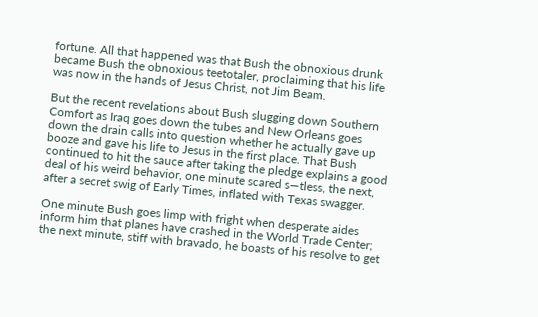fortune. All that happened was that Bush the obnoxious drunk became Bush the obnoxious teetotaler, proclaiming that his life was now in the hands of Jesus Christ, not Jim Beam.

But the recent revelations about Bush slugging down Southern Comfort as Iraq goes down the tubes and New Orleans goes down the drain calls into question whether he actually gave up booze and gave his life to Jesus in the first place. That Bush continued to hit the sauce after taking the pledge explains a good deal of his weird behavior, one minute scared s—tless, the next, after a secret swig of Early Times, inflated with Texas swagger.

One minute Bush goes limp with fright when desperate aides inform him that planes have crashed in the World Trade Center; the next minute, stiff with bravado, he boasts of his resolve to get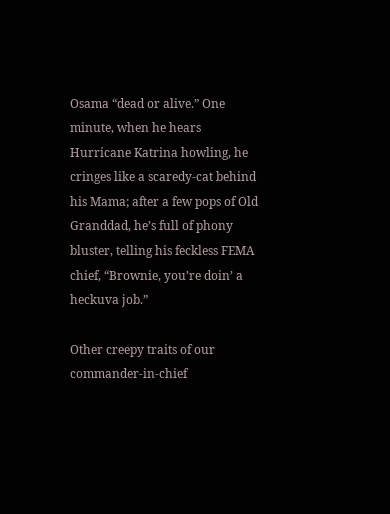Osama “dead or alive.” One minute, when he hears Hurricane Katrina howling, he cringes like a scaredy-cat behind his Mama; after a few pops of Old Granddad, he’s full of phony bluster, telling his feckless FEMA chief, “Brownie, you’re doin’ a heckuva job.”

Other creepy traits of our commander-in-chief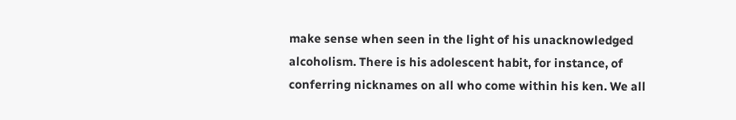make sense when seen in the light of his unacknowledged alcoholism. There is his adolescent habit, for instance, of conferring nicknames on all who come within his ken. We all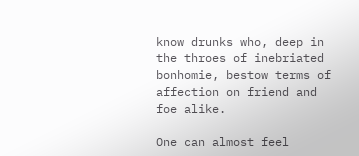know drunks who, deep in the throes of inebriated bonhomie, bestow terms of affection on friend and foe alike.

One can almost feel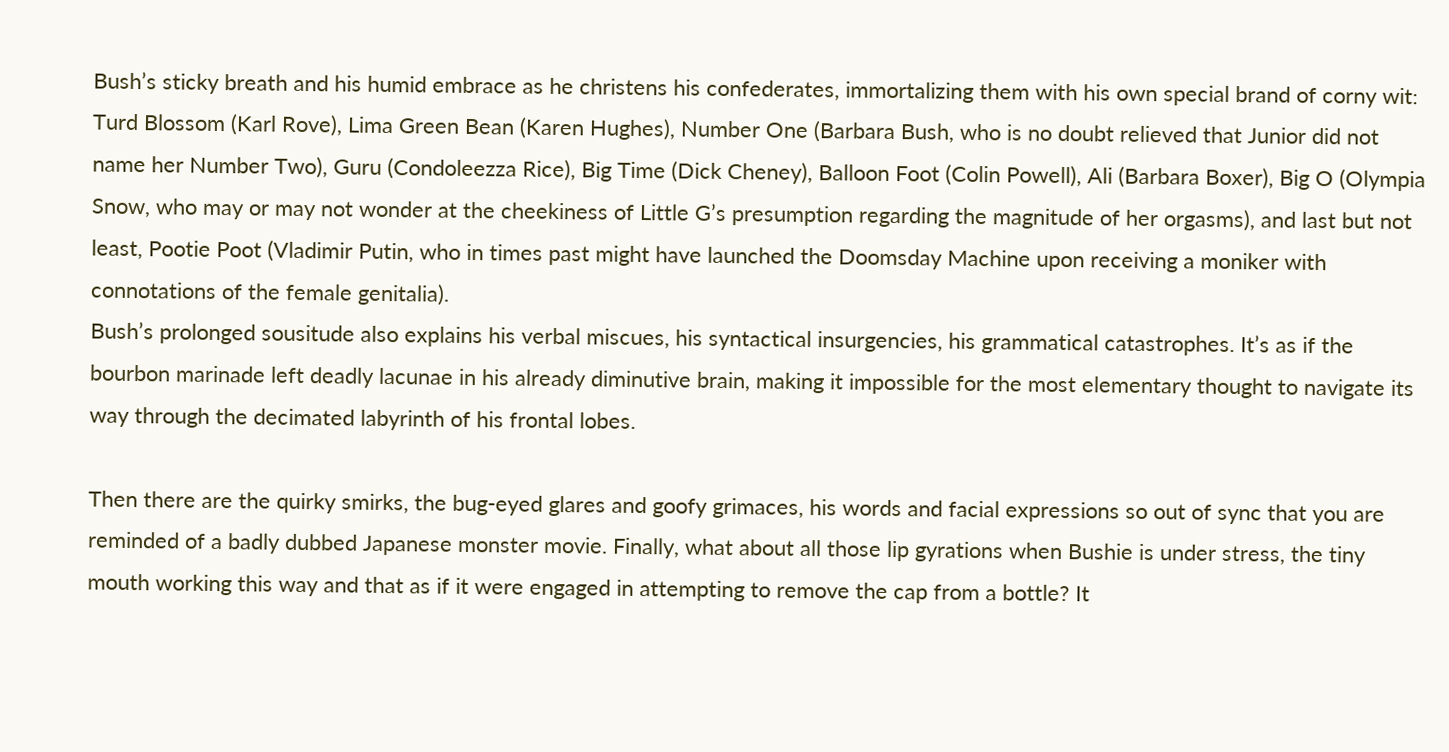Bush’s sticky breath and his humid embrace as he christens his confederates, immortalizing them with his own special brand of corny wit: Turd Blossom (Karl Rove), Lima Green Bean (Karen Hughes), Number One (Barbara Bush, who is no doubt relieved that Junior did not name her Number Two), Guru (Condoleezza Rice), Big Time (Dick Cheney), Balloon Foot (Colin Powell), Ali (Barbara Boxer), Big O (Olympia Snow, who may or may not wonder at the cheekiness of Little G’s presumption regarding the magnitude of her orgasms), and last but not least, Pootie Poot (Vladimir Putin, who in times past might have launched the Doomsday Machine upon receiving a moniker with connotations of the female genitalia).
Bush’s prolonged sousitude also explains his verbal miscues, his syntactical insurgencies, his grammatical catastrophes. It’s as if the bourbon marinade left deadly lacunae in his already diminutive brain, making it impossible for the most elementary thought to navigate its way through the decimated labyrinth of his frontal lobes.

Then there are the quirky smirks, the bug-eyed glares and goofy grimaces, his words and facial expressions so out of sync that you are reminded of a badly dubbed Japanese monster movie. Finally, what about all those lip gyrations when Bushie is under stress, the tiny mouth working this way and that as if it were engaged in attempting to remove the cap from a bottle? It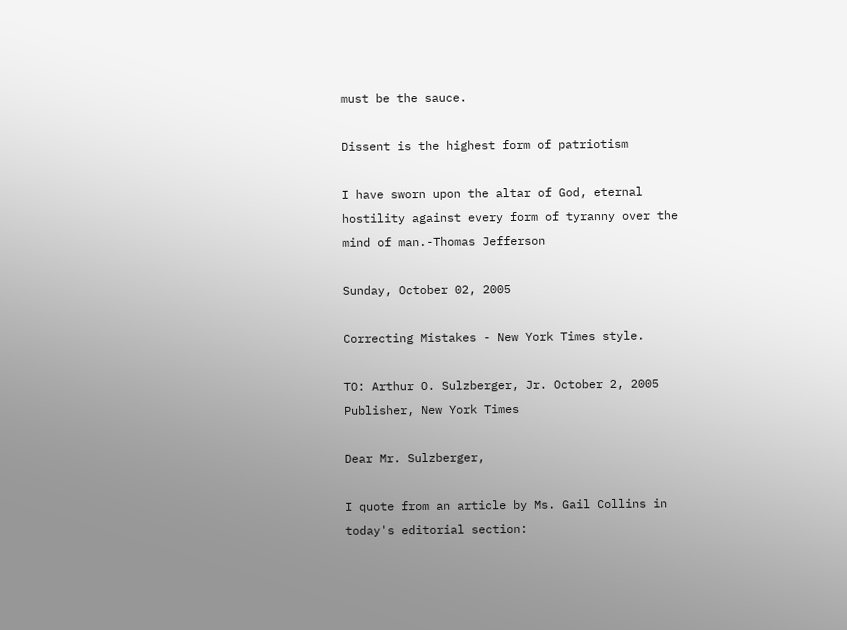must be the sauce.

Dissent is the highest form of patriotism

I have sworn upon the altar of God, eternal hostility against every form of tyranny over the mind of man.-Thomas Jefferson

Sunday, October 02, 2005

Correcting Mistakes - New York Times style.

TO: Arthur O. Sulzberger, Jr. October 2, 2005
Publisher, New York Times

Dear Mr. Sulzberger,

I quote from an article by Ms. Gail Collins in today's editorial section: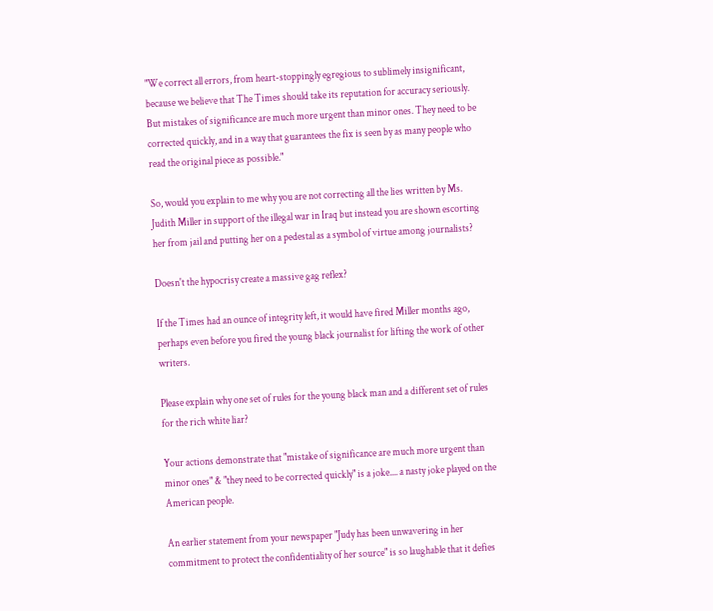"We correct all errors, from heart-stoppingly egregious to sublimely insignificant, because we believe that The Times should take its reputation for accuracy seriously. But mistakes of significance are much more urgent than minor ones. They need to be corrected quickly, and in a way that guarantees the fix is seen by as many people who read the original piece as possible."

So, would you explain to me why you are not correcting all the lies written by Ms. Judith Miller in support of the illegal war in Iraq but instead you are shown escorting her from jail and putting her on a pedestal as a symbol of virtue among journalists?

Doesn't the hypocrisy create a massive gag reflex?

If the Times had an ounce of integrity left, it would have fired Miller months ago, perhaps even before you fired the young black journalist for lifting the work of other writers.

Please explain why one set of rules for the young black man and a different set of rules for the rich white liar?

Your actions demonstrate that "mistake of significance are much more urgent than minor ones" & "they need to be corrected quickly" is a joke.... a nasty joke played on the American people.

An earlier statement from your newspaper "Judy has been unwavering in her commitment to protect the confidentiality of her source" is so laughable that it defies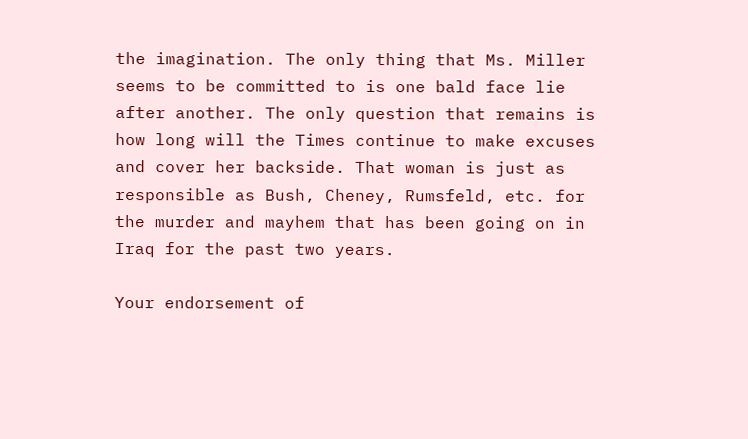the imagination. The only thing that Ms. Miller seems to be committed to is one bald face lie after another. The only question that remains is how long will the Times continue to make excuses and cover her backside. That woman is just as responsible as Bush, Cheney, Rumsfeld, etc. for the murder and mayhem that has been going on in Iraq for the past two years.

Your endorsement of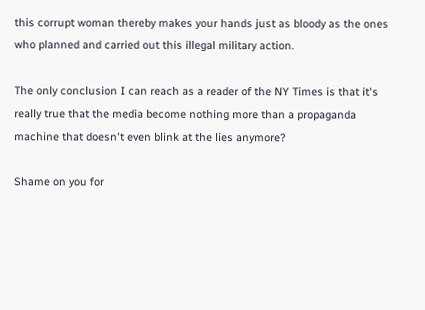this corrupt woman thereby makes your hands just as bloody as the ones who planned and carried out this illegal military action.

The only conclusion I can reach as a reader of the NY Times is that it's really true that the media become nothing more than a propaganda machine that doesn't even blink at the lies anymore?

Shame on you for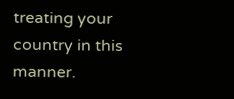treating your country in this manner.